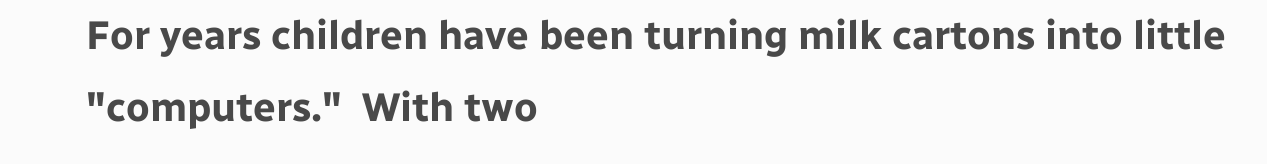For years children have been turning milk cartons into little "computers."  With two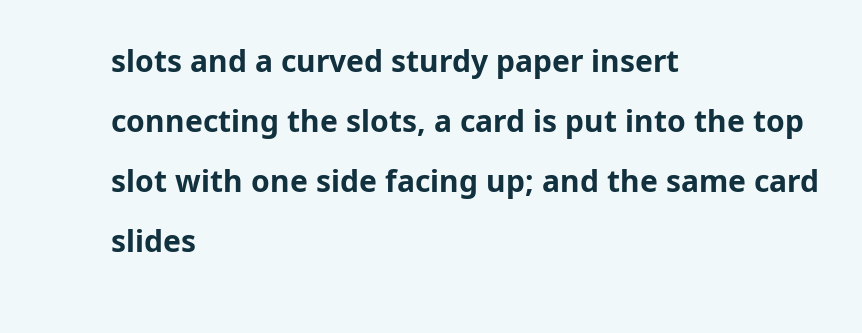slots and a curved sturdy paper insert connecting the slots, a card is put into the top slot with one side facing up; and the same card slides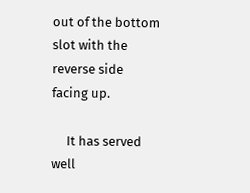out of the bottom slot with the reverse side facing up.

     It has served well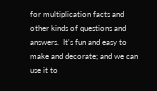for multiplication facts and other kinds of questions and answers.  It's fun and easy to make and decorate; and we can use it to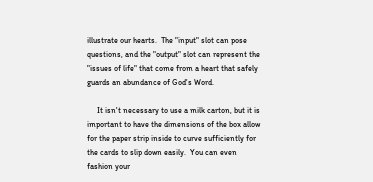illustrate our hearts.  The "input" slot can pose questions, and the "output" slot can represent the "issues of life" that come from a heart that safely guards an abundance of God's Word.

     It isn't necessary to use a milk carton, but it is important to have the dimensions of the box allow for the paper strip inside to curve sufficiently for the cards to slip down easily.  You can even fashion your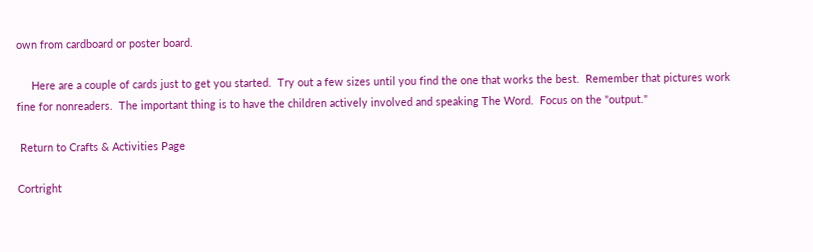own from cardboard or poster board.

     Here are a couple of cards just to get you started.  Try out a few sizes until you find the one that works the best.  Remember that pictures work fine for nonreaders.  The important thing is to have the children actively involved and speaking The Word.  Focus on the "output."

 Return to Crafts & Activities Page

Cortright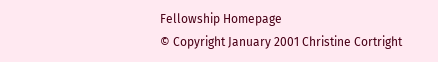Fellowship Homepage
© Copyright January 2001 Christine Cortright